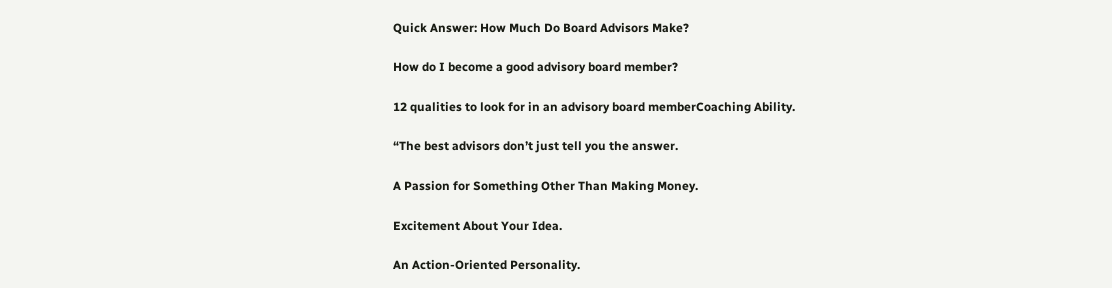Quick Answer: How Much Do Board Advisors Make?

How do I become a good advisory board member?

12 qualities to look for in an advisory board memberCoaching Ability.

“The best advisors don’t just tell you the answer.

A Passion for Something Other Than Making Money.

Excitement About Your Idea.

An Action-Oriented Personality.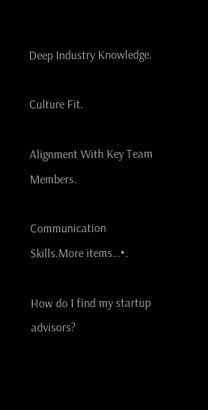Deep Industry Knowledge.

Culture Fit.

Alignment With Key Team Members.

Communication Skills.More items…•.

How do I find my startup advisors?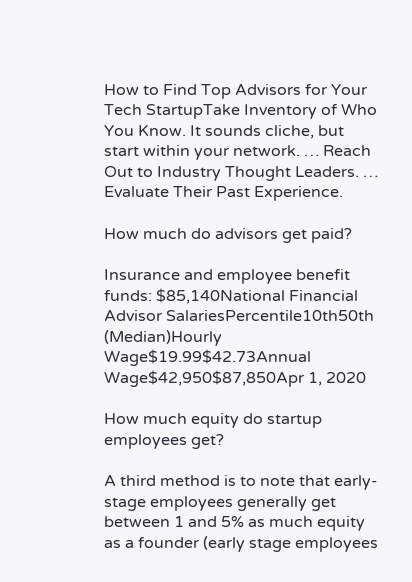How to Find Top Advisors for Your Tech StartupTake Inventory of Who You Know. It sounds cliche, but start within your network. … Reach Out to Industry Thought Leaders. … Evaluate Their Past Experience.

How much do advisors get paid?

Insurance and employee benefit funds: $85,140National Financial Advisor SalariesPercentile10th50th (Median)Hourly Wage$19.99$42.73Annual Wage$42,950$87,850Apr 1, 2020

How much equity do startup employees get?

A third method is to note that early-stage employees generally get between 1 and 5% as much equity as a founder (early stage employees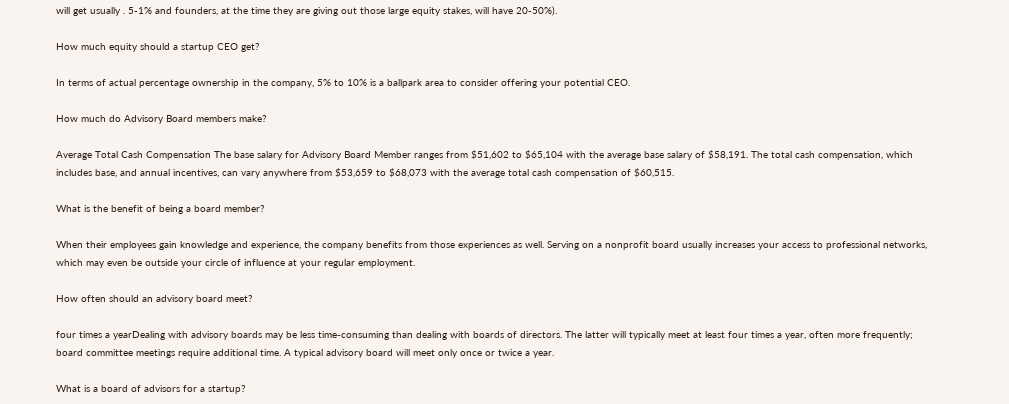will get usually . 5-1% and founders, at the time they are giving out those large equity stakes, will have 20-50%).

How much equity should a startup CEO get?

In terms of actual percentage ownership in the company, 5% to 10% is a ballpark area to consider offering your potential CEO.

How much do Advisory Board members make?

Average Total Cash Compensation The base salary for Advisory Board Member ranges from $51,602 to $65,104 with the average base salary of $58,191. The total cash compensation, which includes base, and annual incentives, can vary anywhere from $53,659 to $68,073 with the average total cash compensation of $60,515.

What is the benefit of being a board member?

When their employees gain knowledge and experience, the company benefits from those experiences as well. Serving on a nonprofit board usually increases your access to professional networks, which may even be outside your circle of influence at your regular employment.

How often should an advisory board meet?

four times a yearDealing with advisory boards may be less time-consuming than dealing with boards of directors. The latter will typically meet at least four times a year, often more frequently; board committee meetings require additional time. A typical advisory board will meet only once or twice a year.

What is a board of advisors for a startup?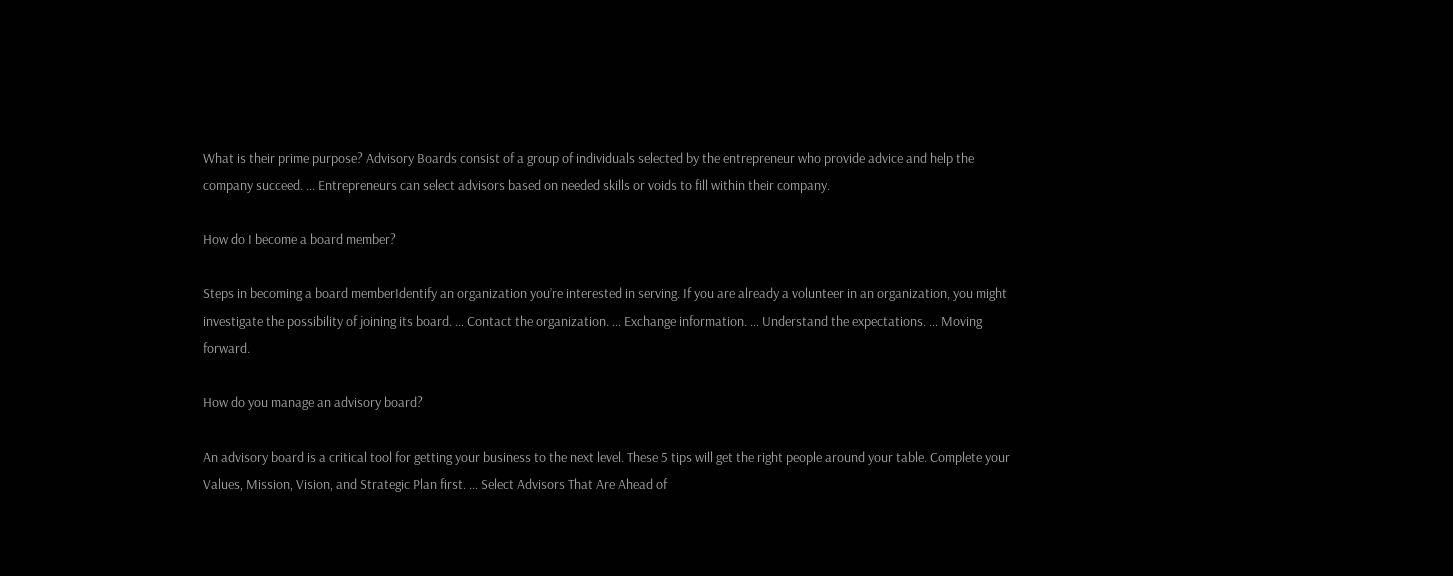What is their prime purpose? Advisory Boards consist of a group of individuals selected by the entrepreneur who provide advice and help the company succeed. … Entrepreneurs can select advisors based on needed skills or voids to fill within their company.

How do I become a board member?

Steps in becoming a board memberIdentify an organization you’re interested in serving. If you are already a volunteer in an organization, you might investigate the possibility of joining its board. … Contact the organization. … Exchange information. … Understand the expectations. … Moving forward.

How do you manage an advisory board?

An advisory board is a critical tool for getting your business to the next level. These 5 tips will get the right people around your table. Complete your Values, Mission, Vision, and Strategic Plan first. … Select Advisors That Are Ahead of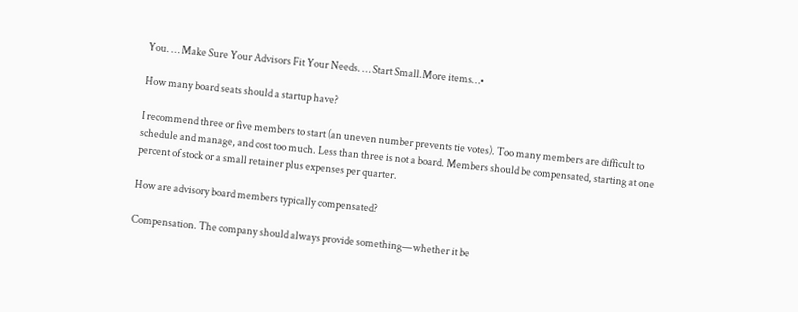You. … Make Sure Your Advisors Fit Your Needs. … Start Small.More items…•

How many board seats should a startup have?

I recommend three or five members to start (an uneven number prevents tie votes). Too many members are difficult to schedule and manage, and cost too much. Less than three is not a board. Members should be compensated, starting at one percent of stock or a small retainer plus expenses per quarter.

How are advisory board members typically compensated?

Compensation. The company should always provide something—whether it be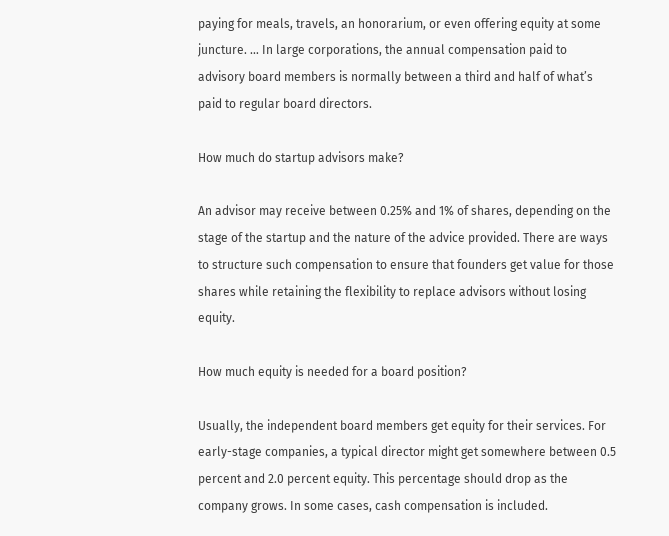paying for meals, travels, an honorarium, or even offering equity at some juncture. … In large corporations, the annual compensation paid to advisory board members is normally between a third and half of what’s paid to regular board directors.

How much do startup advisors make?

An advisor may receive between 0.25% and 1% of shares, depending on the stage of the startup and the nature of the advice provided. There are ways to structure such compensation to ensure that founders get value for those shares while retaining the flexibility to replace advisors without losing equity.

How much equity is needed for a board position?

Usually, the independent board members get equity for their services. For early-stage companies, a typical director might get somewhere between 0.5 percent and 2.0 percent equity. This percentage should drop as the company grows. In some cases, cash compensation is included.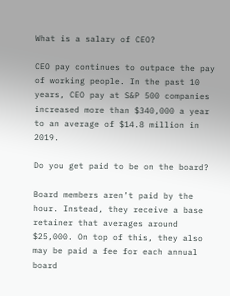What is a salary of CEO?

CEO pay continues to outpace the pay of working people. In the past 10 years, CEO pay at S&P 500 companies increased more than $340,000 a year to an average of $14.8 million in 2019.

Do you get paid to be on the board?

Board members aren’t paid by the hour. Instead, they receive a base retainer that averages around $25,000. On top of this, they also may be paid a fee for each annual board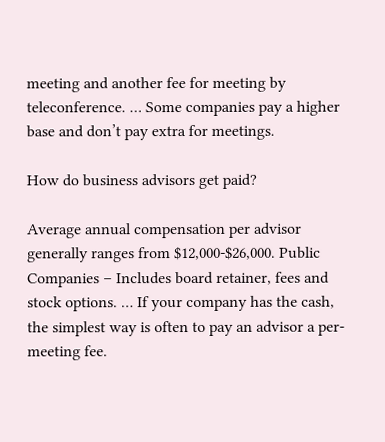meeting and another fee for meeting by teleconference. … Some companies pay a higher base and don’t pay extra for meetings.

How do business advisors get paid?

Average annual compensation per advisor generally ranges from $12,000-$26,000. Public Companies – Includes board retainer, fees and stock options. … If your company has the cash, the simplest way is often to pay an advisor a per-meeting fee.